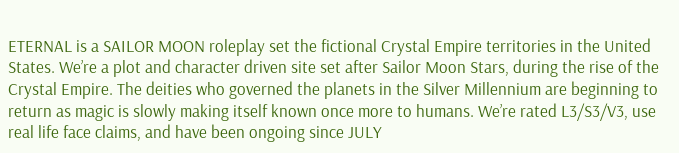ETERNAL is a SAILOR MOON roleplay set the fictional Crystal Empire territories in the United States. We’re a plot and character driven site set after Sailor Moon Stars, during the rise of the Crystal Empire. The deities who governed the planets in the Silver Millennium are beginning to return as magic is slowly making itself known once more to humans. We’re rated L3/S3/V3, use real life face claims, and have been ongoing since JULY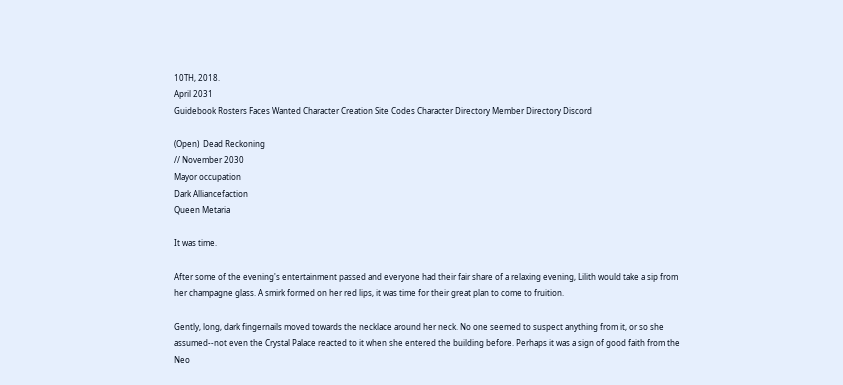10TH, 2018.
April 2031
Guidebook Rosters Faces Wanted Character Creation Site Codes Character Directory Member Directory Discord

(Open)  Dead Reckoning
// November 2030
Mayor occupation
Dark Alliancefaction
Queen Metaria

It was time.

After some of the evening's entertainment passed and everyone had their fair share of a relaxing evening, Lilith would take a sip from her champagne glass. A smirk formed on her red lips, it was time for their great plan to come to fruition.

Gently, long, dark fingernails moved towards the necklace around her neck. No one seemed to suspect anything from it, or so she assumed--not even the Crystal Palace reacted to it when she entered the building before. Perhaps it was a sign of good faith from the Neo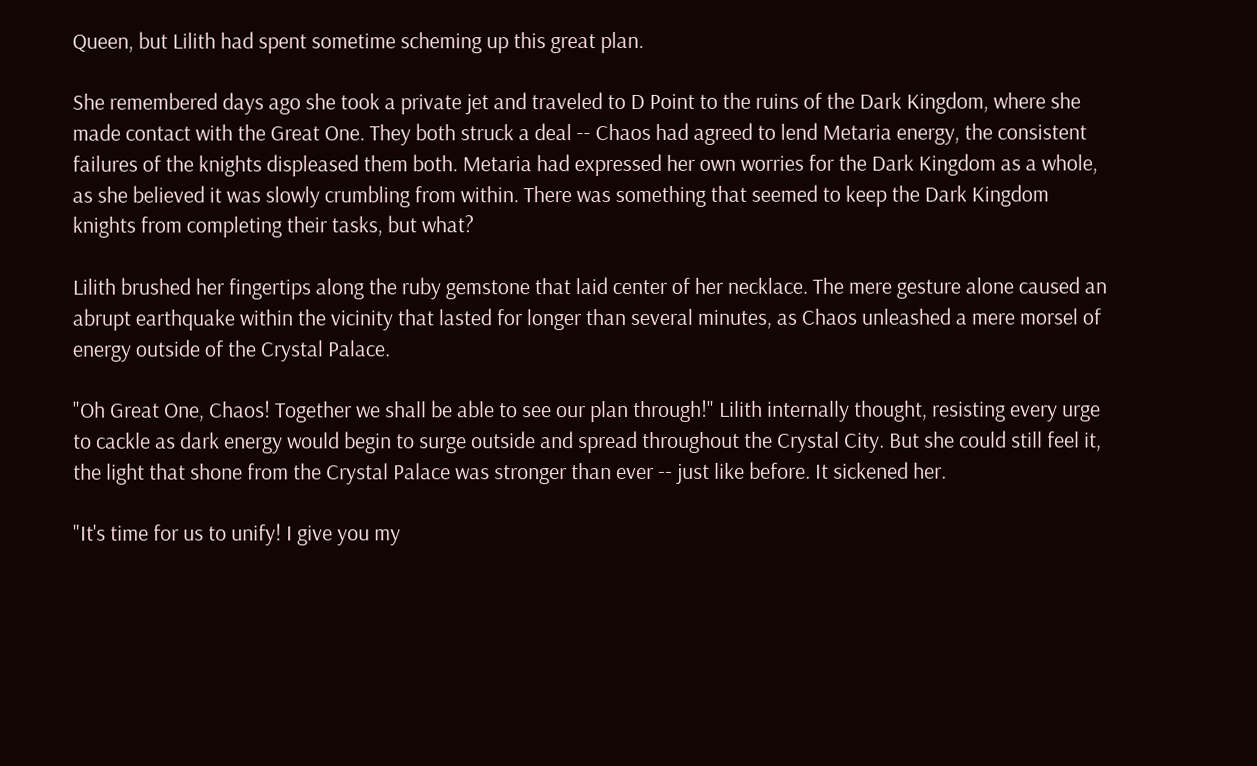Queen, but Lilith had spent sometime scheming up this great plan.

She remembered days ago she took a private jet and traveled to D Point to the ruins of the Dark Kingdom, where she made contact with the Great One. They both struck a deal -- Chaos had agreed to lend Metaria energy, the consistent failures of the knights displeased them both. Metaria had expressed her own worries for the Dark Kingdom as a whole, as she believed it was slowly crumbling from within. There was something that seemed to keep the Dark Kingdom knights from completing their tasks, but what?

Lilith brushed her fingertips along the ruby gemstone that laid center of her necklace. The mere gesture alone caused an abrupt earthquake within the vicinity that lasted for longer than several minutes, as Chaos unleashed a mere morsel of energy outside of the Crystal Palace.

"Oh Great One, Chaos! Together we shall be able to see our plan through!" Lilith internally thought, resisting every urge to cackle as dark energy would begin to surge outside and spread throughout the Crystal City. But she could still feel it, the light that shone from the Crystal Palace was stronger than ever -- just like before. It sickened her.

"It's time for us to unify! I give you my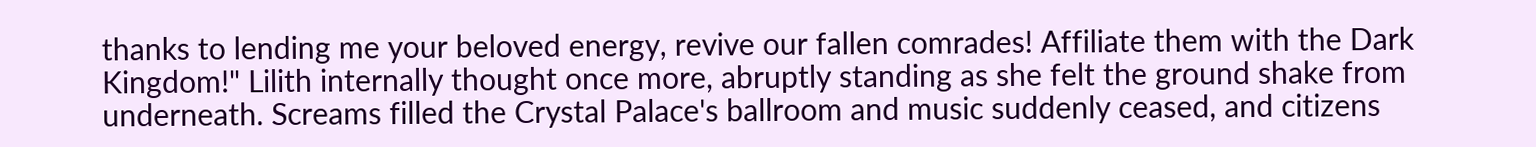thanks to lending me your beloved energy, revive our fallen comrades! Affiliate them with the Dark Kingdom!" Lilith internally thought once more, abruptly standing as she felt the ground shake from underneath. Screams filled the Crystal Palace's ballroom and music suddenly ceased, and citizens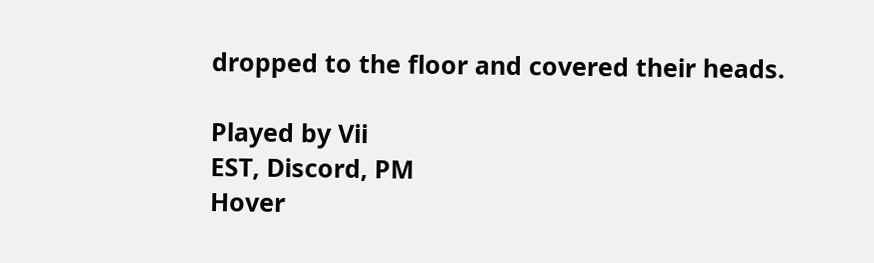dropped to the floor and covered their heads.

Played by Vii
EST, Discord, PM
Hover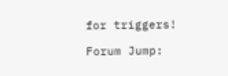for triggers!

Forum Jump: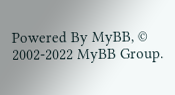Powered By MyBB, © 2002-2022 MyBB Group.